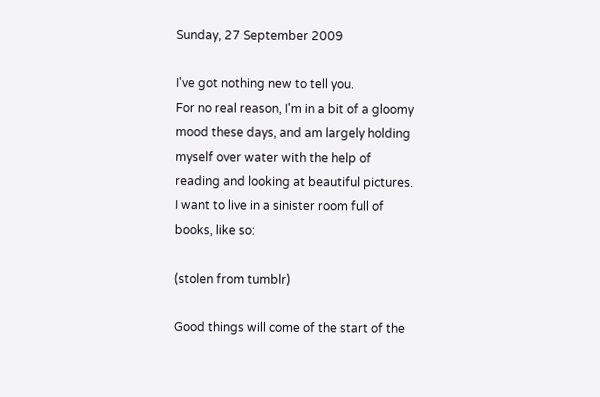Sunday, 27 September 2009

I've got nothing new to tell you.
For no real reason, I'm in a bit of a gloomy mood these days, and am largely holding myself over water with the help of reading and looking at beautiful pictures. I want to live in a sinister room full of books, like so:

(stolen from tumblr)

Good things will come of the start of the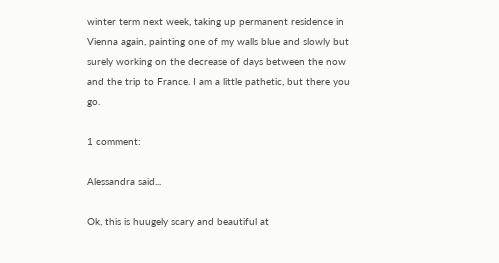winter term next week, taking up permanent residence in Vienna again, painting one of my walls blue and slowly but surely working on the decrease of days between the now and the trip to France. I am a little pathetic, but there you go.

1 comment:

Alessandra said...

Ok, this is huugely scary and beautiful at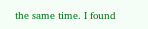the same time. I found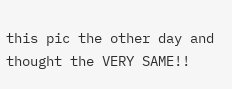this pic the other day and thought the VERY SAME!!